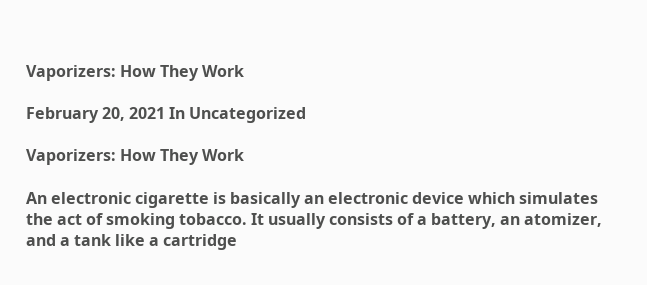Vaporizers: How They Work

February 20, 2021 In Uncategorized

Vaporizers: How They Work

An electronic cigarette is basically an electronic device which simulates the act of smoking tobacco. It usually consists of a battery, an atomizer, and a tank like a cartridge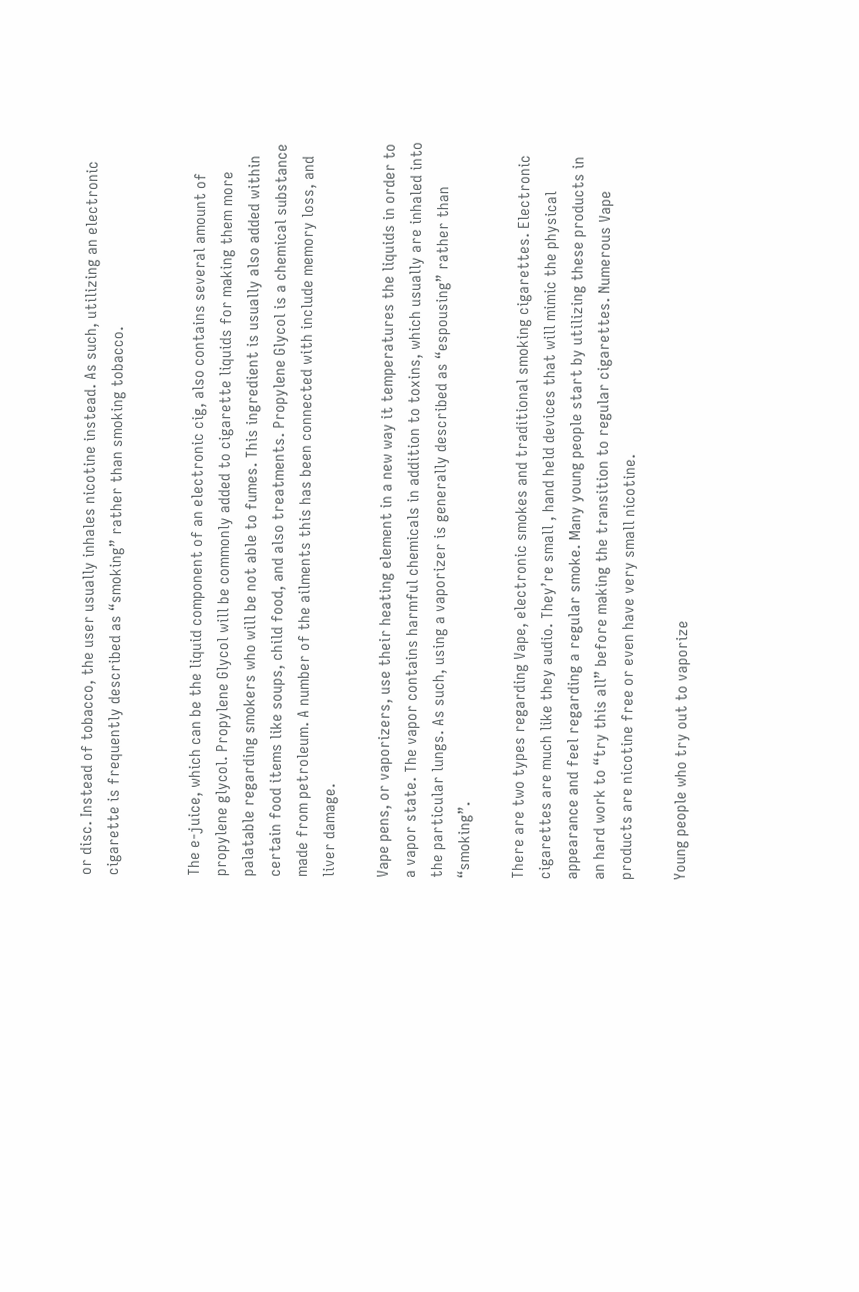or disc. Instead of tobacco, the user usually inhales nicotine instead. As such, utilizing an electronic cigarette is frequently described as “smoking” rather than smoking tobacco.


The e-juice, which can be the liquid component of an electronic cig, also contains several amount of propylene glycol. Propylene Glycol will be commonly added to cigarette liquids for making them more palatable regarding smokers who will be not able to fumes. This ingredient is usually also added within certain food items like soups, child food, and also treatments. Propylene Glycol is a chemical substance made from petroleum. A number of the ailments this has been connected with include memory loss, and liver damage.

Vape pens, or vaporizers, use their heating element in a new way it temperatures the liquids in order to a vapor state. The vapor contains harmful chemicals in addition to toxins, which usually are inhaled into the particular lungs. As such, using a vaporizer is generally described as “espousing” rather than “smoking”.

There are two types regarding Vape, electronic smokes and traditional smoking cigarettes. Electronic cigarettes are much like they audio. They’re small , hand held devices that will mimic the physical appearance and feel regarding a regular smoke. Many young people start by utilizing these products in an hard work to “try this all” before making the transition to regular cigarettes. Numerous Vape products are nicotine free or even have very small nicotine.

Young people who try out to vaporize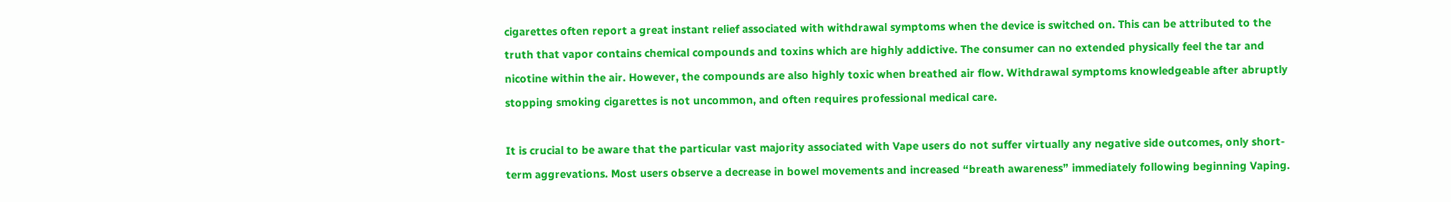cigarettes often report a great instant relief associated with withdrawal symptoms when the device is switched on. This can be attributed to the truth that vapor contains chemical compounds and toxins which are highly addictive. The consumer can no extended physically feel the tar and nicotine within the air. However, the compounds are also highly toxic when breathed air flow. Withdrawal symptoms knowledgeable after abruptly stopping smoking cigarettes is not uncommon, and often requires professional medical care.

It is crucial to be aware that the particular vast majority associated with Vape users do not suffer virtually any negative side outcomes, only short-term aggrevations. Most users observe a decrease in bowel movements and increased “breath awareness” immediately following beginning Vaping.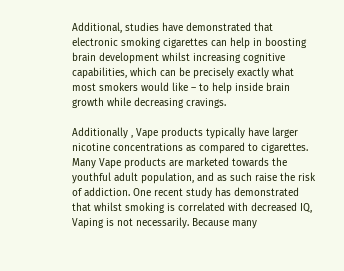Additional, studies have demonstrated that electronic smoking cigarettes can help in boosting brain development whilst increasing cognitive capabilities, which can be precisely exactly what most smokers would like – to help inside brain growth while decreasing cravings.

Additionally , Vape products typically have larger nicotine concentrations as compared to cigarettes. Many Vape products are marketed towards the youthful adult population, and as such raise the risk of addiction. One recent study has demonstrated that whilst smoking is correlated with decreased IQ, Vaping is not necessarily. Because many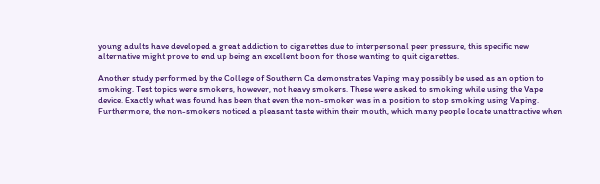young adults have developed a great addiction to cigarettes due to interpersonal peer pressure, this specific new alternative might prove to end up being an excellent boon for those wanting to quit cigarettes.

Another study performed by the College of Southern Ca demonstrates Vaping may possibly be used as an option to smoking. Test topics were smokers, however, not heavy smokers. These were asked to smoking while using the Vape device. Exactly what was found has been that even the non-smoker was in a position to stop smoking using Vaping. Furthermore, the non-smokers noticed a pleasant taste within their mouth, which many people locate unattractive when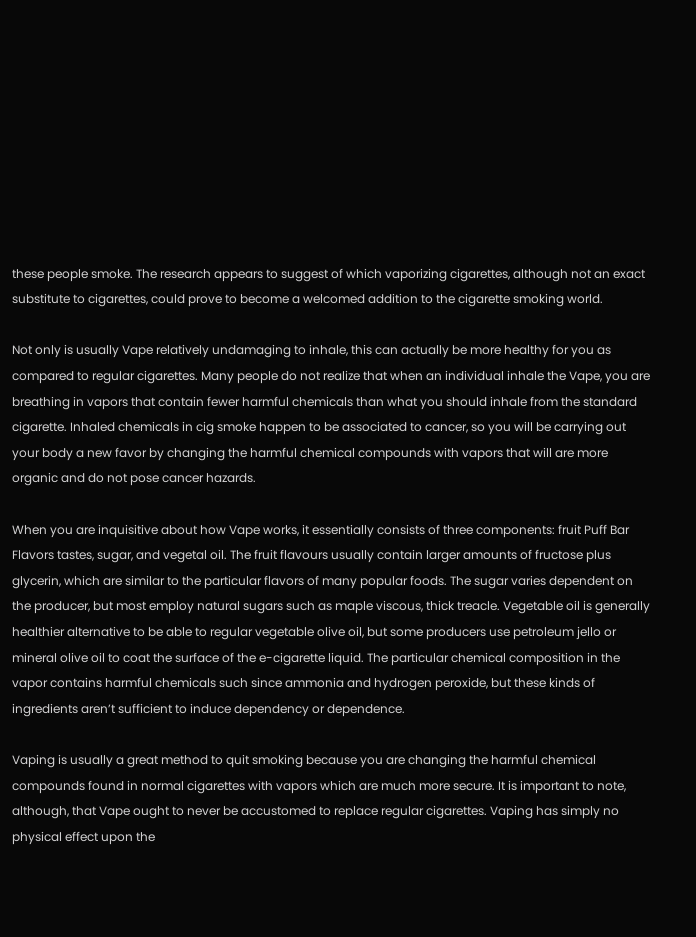these people smoke. The research appears to suggest of which vaporizing cigarettes, although not an exact substitute to cigarettes, could prove to become a welcomed addition to the cigarette smoking world.

Not only is usually Vape relatively undamaging to inhale, this can actually be more healthy for you as compared to regular cigarettes. Many people do not realize that when an individual inhale the Vape, you are breathing in vapors that contain fewer harmful chemicals than what you should inhale from the standard cigarette. Inhaled chemicals in cig smoke happen to be associated to cancer, so you will be carrying out your body a new favor by changing the harmful chemical compounds with vapors that will are more organic and do not pose cancer hazards.

When you are inquisitive about how Vape works, it essentially consists of three components: fruit Puff Bar Flavors tastes, sugar, and vegetal oil. The fruit flavours usually contain larger amounts of fructose plus glycerin, which are similar to the particular flavors of many popular foods. The sugar varies dependent on the producer, but most employ natural sugars such as maple viscous, thick treacle. Vegetable oil is generally healthier alternative to be able to regular vegetable olive oil, but some producers use petroleum jello or mineral olive oil to coat the surface of the e-cigarette liquid. The particular chemical composition in the vapor contains harmful chemicals such since ammonia and hydrogen peroxide, but these kinds of ingredients aren’t sufficient to induce dependency or dependence.

Vaping is usually a great method to quit smoking because you are changing the harmful chemical compounds found in normal cigarettes with vapors which are much more secure. It is important to note, although, that Vape ought to never be accustomed to replace regular cigarettes. Vaping has simply no physical effect upon the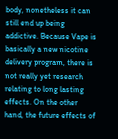body, nonetheless it can still end up being addictive. Because Vape is basically a new nicotine delivery program, there is not really yet research relating to long lasting effects. On the other hand, the future effects of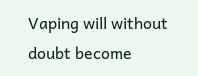Vaping will without doubt become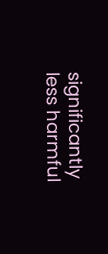significantly less harmful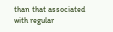than that associated with regular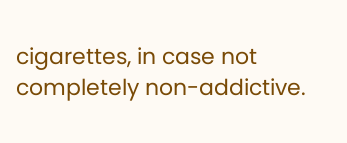cigarettes, in case not completely non-addictive.